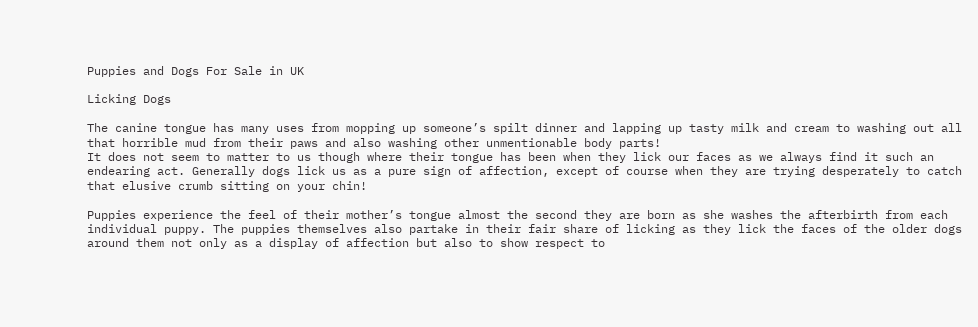Puppies and Dogs For Sale in UK

Licking Dogs

The canine tongue has many uses from mopping up someone’s spilt dinner and lapping up tasty milk and cream to washing out all that horrible mud from their paws and also washing other unmentionable body parts!
It does not seem to matter to us though where their tongue has been when they lick our faces as we always find it such an endearing act. Generally dogs lick us as a pure sign of affection, except of course when they are trying desperately to catch that elusive crumb sitting on your chin!

Puppies experience the feel of their mother’s tongue almost the second they are born as she washes the afterbirth from each individual puppy. The puppies themselves also partake in their fair share of licking as they lick the faces of the older dogs around them not only as a display of affection but also to show respect to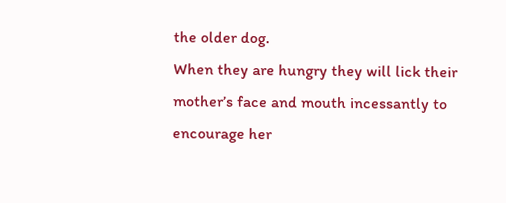the older dog.
When they are hungry they will lick their mother’s face and mouth incessantly to encourage her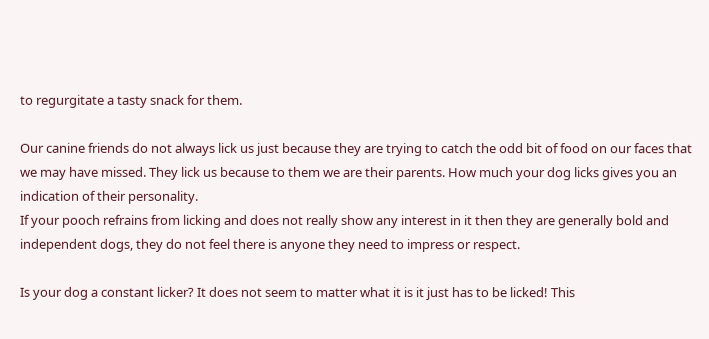to regurgitate a tasty snack for them.

Our canine friends do not always lick us just because they are trying to catch the odd bit of food on our faces that we may have missed. They lick us because to them we are their parents. How much your dog licks gives you an indication of their personality.
If your pooch refrains from licking and does not really show any interest in it then they are generally bold and independent dogs, they do not feel there is anyone they need to impress or respect.

Is your dog a constant licker? It does not seem to matter what it is it just has to be licked! This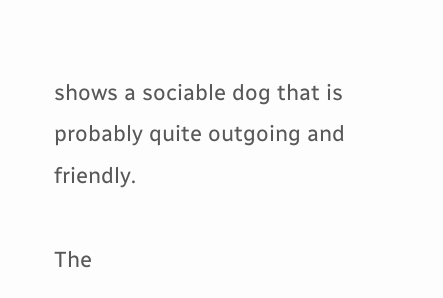shows a sociable dog that is probably quite outgoing and friendly.

The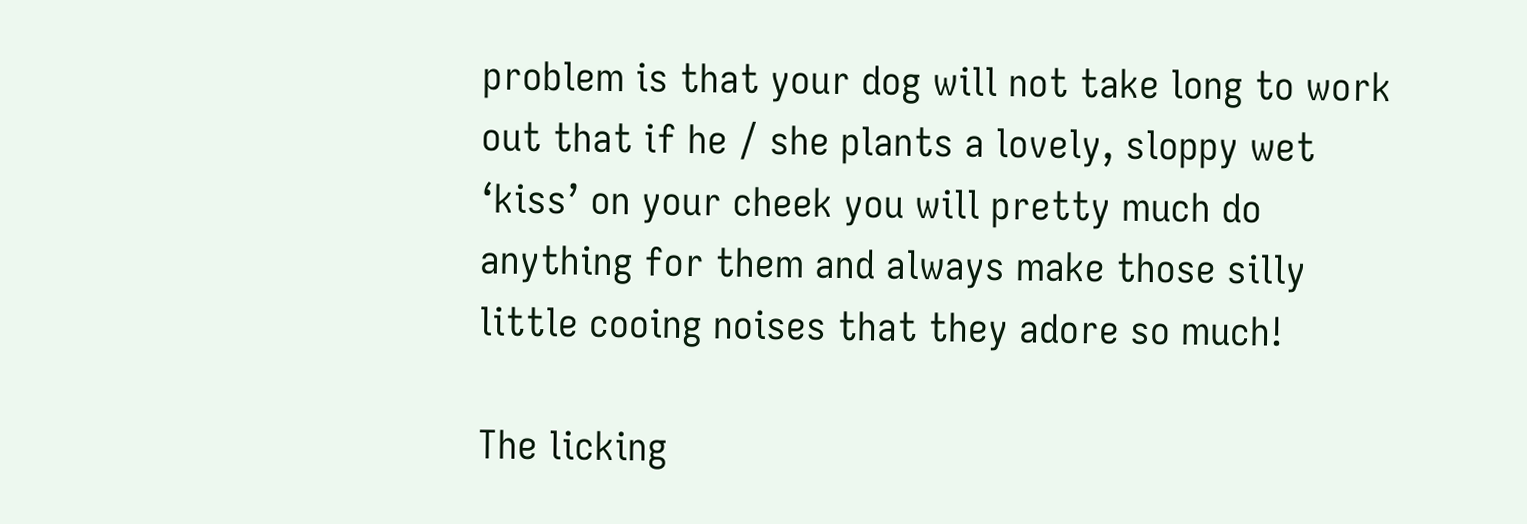problem is that your dog will not take long to work out that if he / she plants a lovely, sloppy wet ‘kiss’ on your cheek you will pretty much do anything for them and always make those silly little cooing noises that they adore so much!

The licking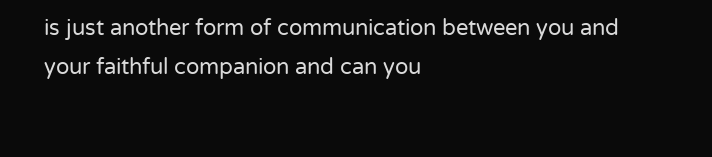is just another form of communication between you and your faithful companion and can you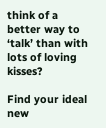think of a better way to ‘talk’ than with lots of loving kisses?

Find your ideal new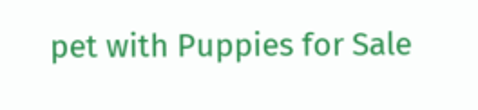pet with Puppies for Sale